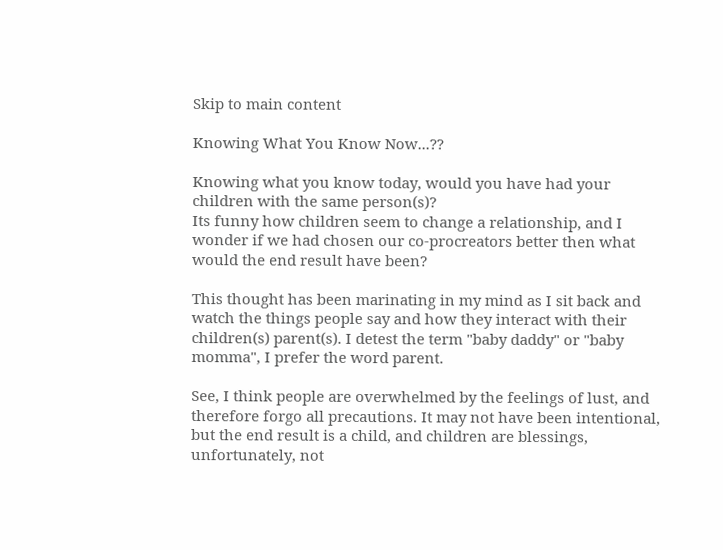Skip to main content

Knowing What You Know Now...??

Knowing what you know today, would you have had your children with the same person(s)?
Its funny how children seem to change a relationship, and I wonder if we had chosen our co-procreators better then what would the end result have been?

This thought has been marinating in my mind as I sit back and watch the things people say and how they interact with their children(s) parent(s). I detest the term "baby daddy" or "baby momma", I prefer the word parent.

See, I think people are overwhelmed by the feelings of lust, and therefore forgo all precautions. It may not have been intentional, but the end result is a child, and children are blessings, unfortunately, not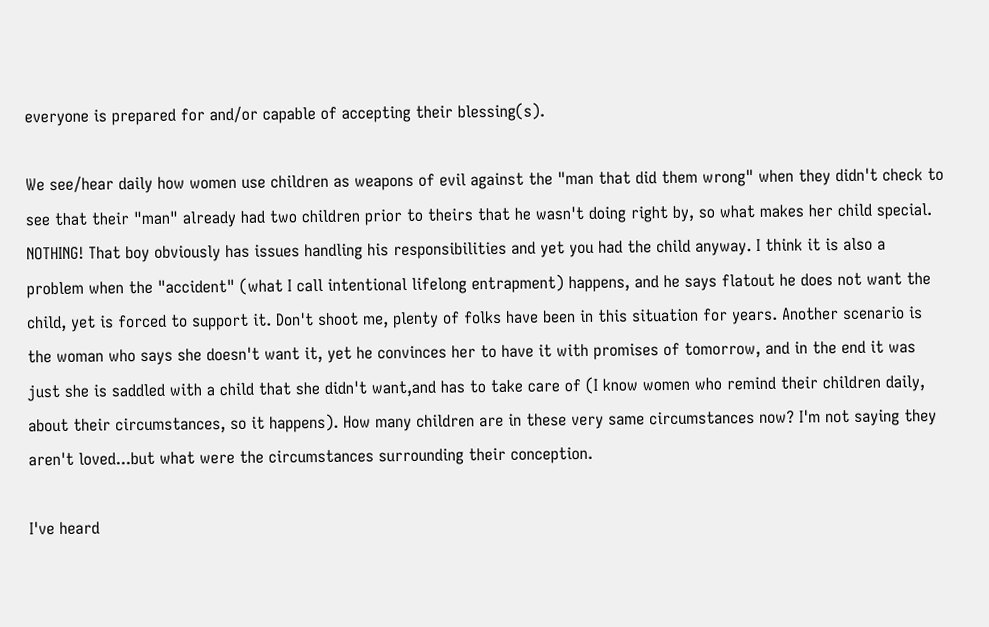everyone is prepared for and/or capable of accepting their blessing(s).

We see/hear daily how women use children as weapons of evil against the "man that did them wrong" when they didn't check to see that their "man" already had two children prior to theirs that he wasn't doing right by, so what makes her child special. NOTHING! That boy obviously has issues handling his responsibilities and yet you had the child anyway. I think it is also a problem when the "accident" (what I call intentional lifelong entrapment) happens, and he says flatout he does not want the child, yet is forced to support it. Don't shoot me, plenty of folks have been in this situation for years. Another scenario is the woman who says she doesn't want it, yet he convinces her to have it with promises of tomorrow, and in the end it was just she is saddled with a child that she didn't want,and has to take care of (I know women who remind their children daily, about their circumstances, so it happens). How many children are in these very same circumstances now? I'm not saying they aren't loved...but what were the circumstances surrounding their conception.

I've heard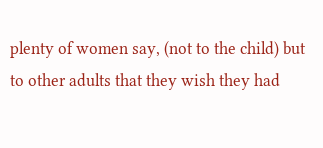plenty of women say, (not to the child) but to other adults that they wish they had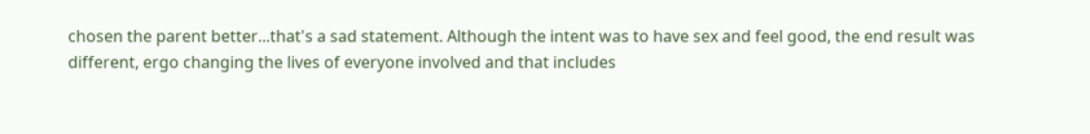chosen the parent better...that's a sad statement. Although the intent was to have sex and feel good, the end result was different, ergo changing the lives of everyone involved and that includes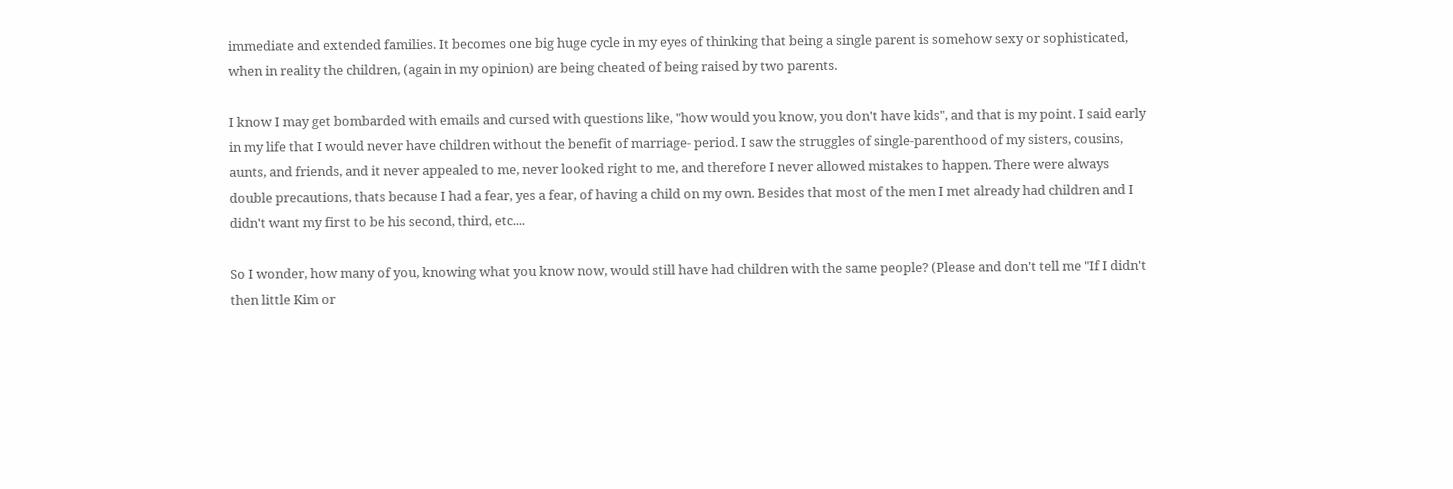immediate and extended families. It becomes one big huge cycle in my eyes of thinking that being a single parent is somehow sexy or sophisticated, when in reality the children, (again in my opinion) are being cheated of being raised by two parents.

I know I may get bombarded with emails and cursed with questions like, "how would you know, you don't have kids", and that is my point. I said early in my life that I would never have children without the benefit of marriage- period. I saw the struggles of single-parenthood of my sisters, cousins, aunts, and friends, and it never appealed to me, never looked right to me, and therefore I never allowed mistakes to happen. There were always double precautions, thats because I had a fear, yes a fear, of having a child on my own. Besides that most of the men I met already had children and I didn't want my first to be his second, third, etc....

So I wonder, how many of you, knowing what you know now, would still have had children with the same people? (Please and don't tell me "If I didn't then little Kim or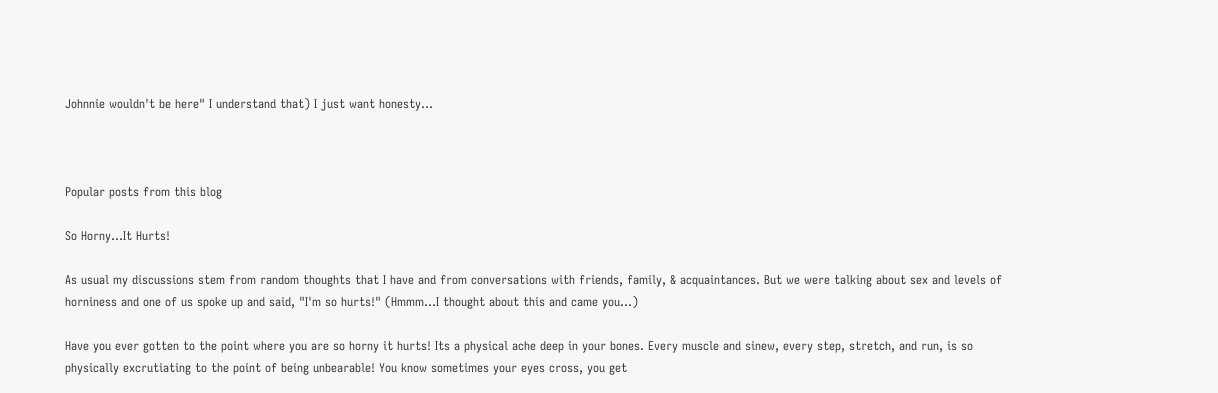Johnnie wouldn't be here" I understand that) I just want honesty...



Popular posts from this blog

So Horny...It Hurts!

As usual my discussions stem from random thoughts that I have and from conversations with friends, family, & acquaintances. But we were talking about sex and levels of horniness and one of us spoke up and said, "I'm so hurts!" (Hmmm...I thought about this and came you...)

Have you ever gotten to the point where you are so horny it hurts! Its a physical ache deep in your bones. Every muscle and sinew, every step, stretch, and run, is so physically excrutiating to the point of being unbearable! You know sometimes your eyes cross, you get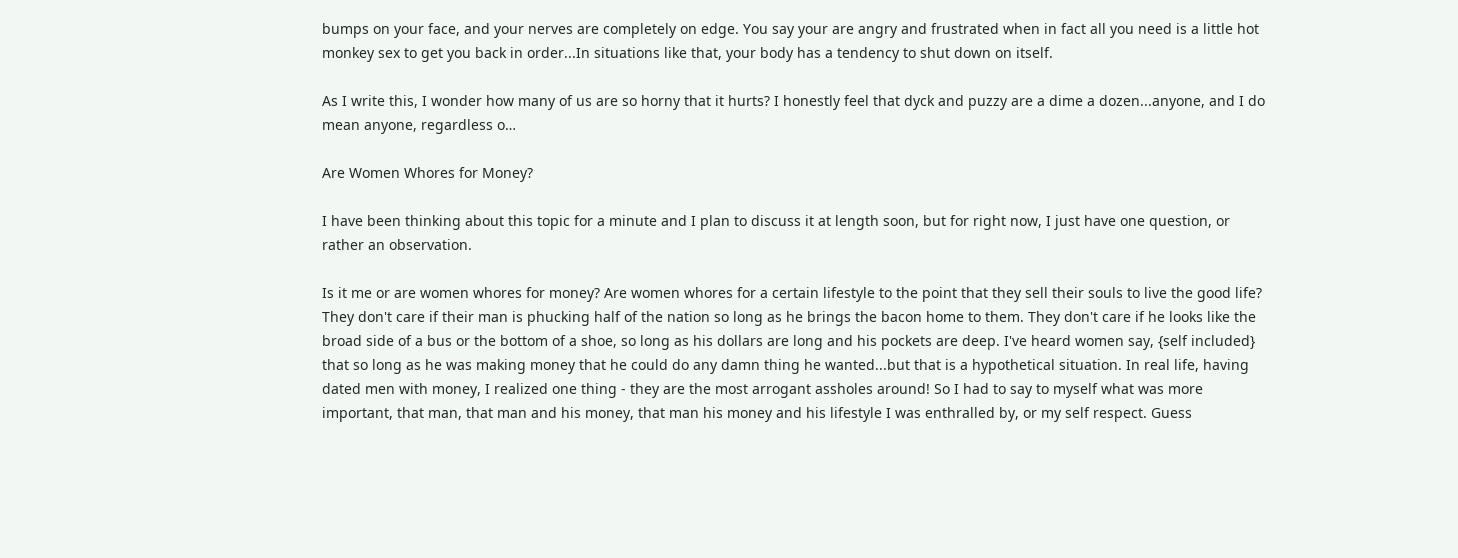bumps on your face, and your nerves are completely on edge. You say your are angry and frustrated when in fact all you need is a little hot monkey sex to get you back in order...In situations like that, your body has a tendency to shut down on itself.

As I write this, I wonder how many of us are so horny that it hurts? I honestly feel that dyck and puzzy are a dime a dozen...anyone, and I do mean anyone, regardless o…

Are Women Whores for Money?

I have been thinking about this topic for a minute and I plan to discuss it at length soon, but for right now, I just have one question, or rather an observation.

Is it me or are women whores for money? Are women whores for a certain lifestyle to the point that they sell their souls to live the good life? They don't care if their man is phucking half of the nation so long as he brings the bacon home to them. They don't care if he looks like the broad side of a bus or the bottom of a shoe, so long as his dollars are long and his pockets are deep. I've heard women say, {self included} that so long as he was making money that he could do any damn thing he wanted...but that is a hypothetical situation. In real life, having dated men with money, I realized one thing - they are the most arrogant assholes around! So I had to say to myself what was more important, that man, that man and his money, that man his money and his lifestyle I was enthralled by, or my self respect. Guess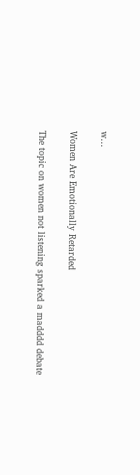w…

Women Are Emotionally Retarded

The topic on women not listening sparked a madddd debate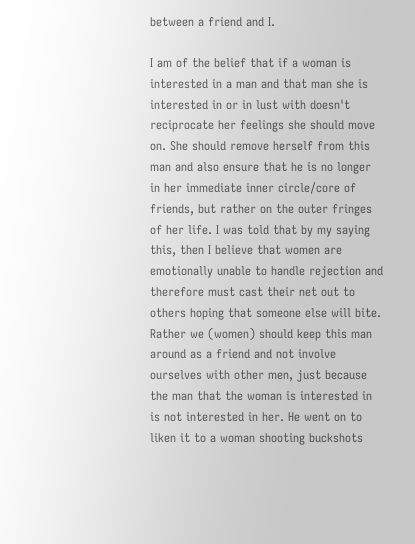between a friend and I.

I am of the belief that if a woman is interested in a man and that man she is interested in or in lust with doesn't reciprocate her feelings she should move on. She should remove herself from this man and also ensure that he is no longer in her immediate inner circle/core of friends, but rather on the outer fringes of her life. I was told that by my saying this, then I believe that women are emotionally unable to handle rejection and therefore must cast their net out to others hoping that someone else will bite. Rather we (women) should keep this man around as a friend and not involve ourselves with other men, just because the man that the woman is interested in is not interested in her. He went on to liken it to a woman shooting buckshots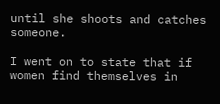until she shoots and catches someone.

I went on to state that if women find themselves in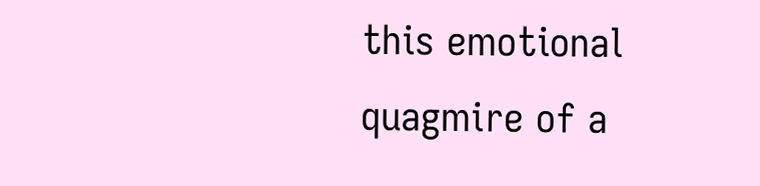this emotional quagmire of a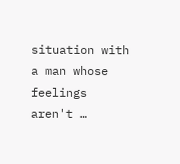situation with a man whose feelings aren't …